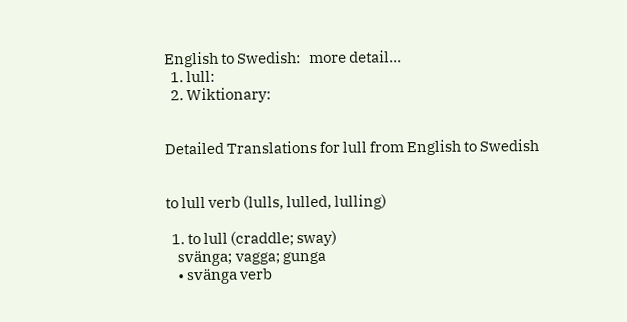English to Swedish:   more detail...
  1. lull:
  2. Wiktionary:


Detailed Translations for lull from English to Swedish


to lull verb (lulls, lulled, lulling)

  1. to lull (craddle; sway)
    svänga; vagga; gunga
    • svänga verb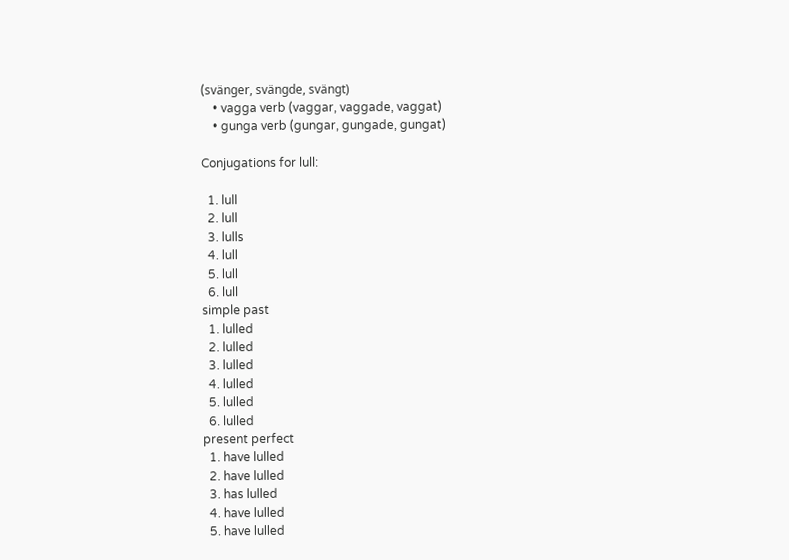(svänger, svängde, svängt)
    • vagga verb (vaggar, vaggade, vaggat)
    • gunga verb (gungar, gungade, gungat)

Conjugations for lull:

  1. lull
  2. lull
  3. lulls
  4. lull
  5. lull
  6. lull
simple past
  1. lulled
  2. lulled
  3. lulled
  4. lulled
  5. lulled
  6. lulled
present perfect
  1. have lulled
  2. have lulled
  3. has lulled
  4. have lulled
  5. have lulled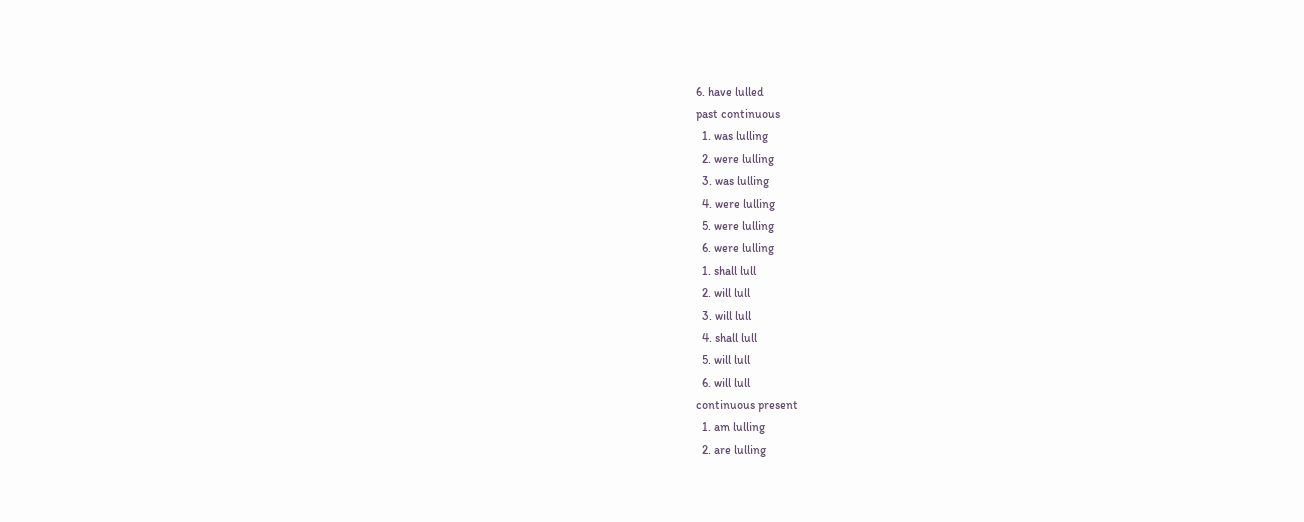6. have lulled
past continuous
  1. was lulling
  2. were lulling
  3. was lulling
  4. were lulling
  5. were lulling
  6. were lulling
  1. shall lull
  2. will lull
  3. will lull
  4. shall lull
  5. will lull
  6. will lull
continuous present
  1. am lulling
  2. are lulling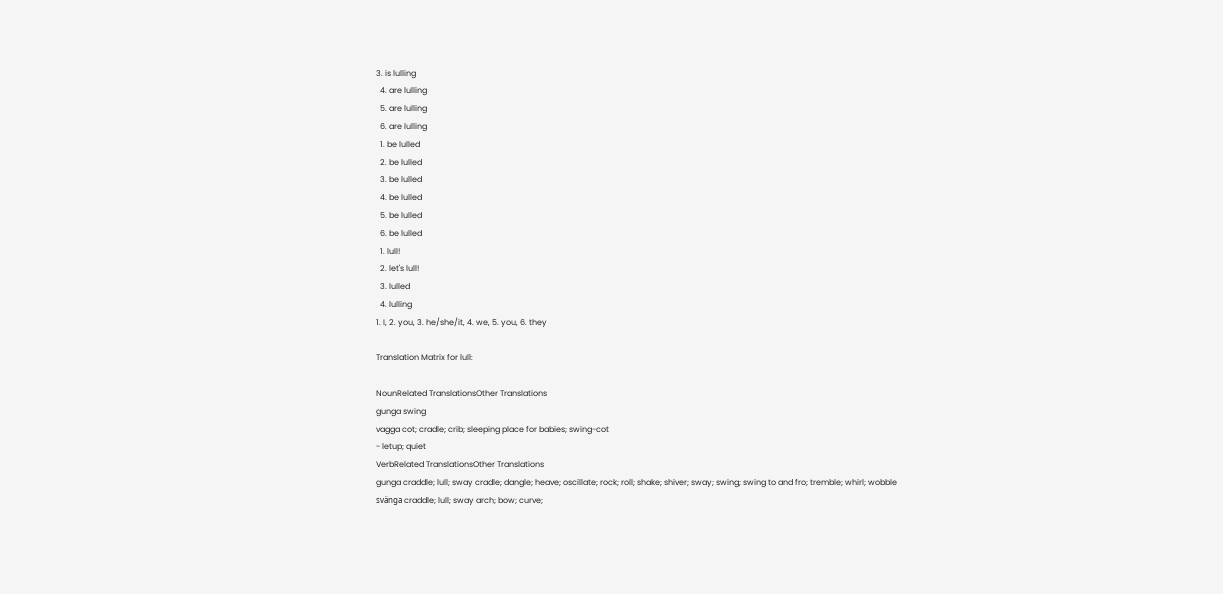3. is lulling
  4. are lulling
  5. are lulling
  6. are lulling
  1. be lulled
  2. be lulled
  3. be lulled
  4. be lulled
  5. be lulled
  6. be lulled
  1. lull!
  2. let's lull!
  3. lulled
  4. lulling
1. I, 2. you, 3. he/she/it, 4. we, 5. you, 6. they

Translation Matrix for lull:

NounRelated TranslationsOther Translations
gunga swing
vagga cot; cradle; crib; sleeping place for babies; swing-cot
- letup; quiet
VerbRelated TranslationsOther Translations
gunga craddle; lull; sway cradle; dangle; heave; oscillate; rock; roll; shake; shiver; sway; swing; swing to and fro; tremble; whirl; wobble
svänga craddle; lull; sway arch; bow; curve;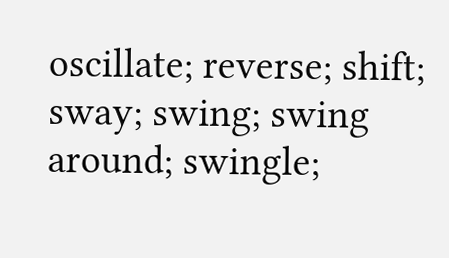oscillate; reverse; shift; sway; swing; swing around; swingle;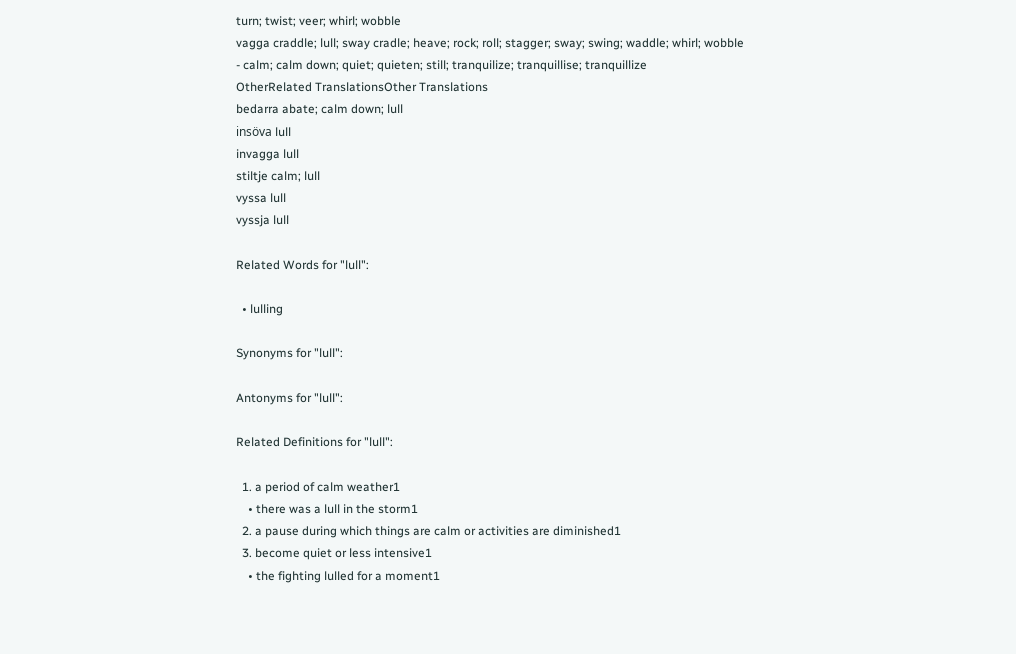turn; twist; veer; whirl; wobble
vagga craddle; lull; sway cradle; heave; rock; roll; stagger; sway; swing; waddle; whirl; wobble
- calm; calm down; quiet; quieten; still; tranquilize; tranquillise; tranquillize
OtherRelated TranslationsOther Translations
bedarra abate; calm down; lull
insöva lull
invagga lull
stiltje calm; lull
vyssa lull
vyssja lull

Related Words for "lull":

  • lulling

Synonyms for "lull":

Antonyms for "lull":

Related Definitions for "lull":

  1. a period of calm weather1
    • there was a lull in the storm1
  2. a pause during which things are calm or activities are diminished1
  3. become quiet or less intensive1
    • the fighting lulled for a moment1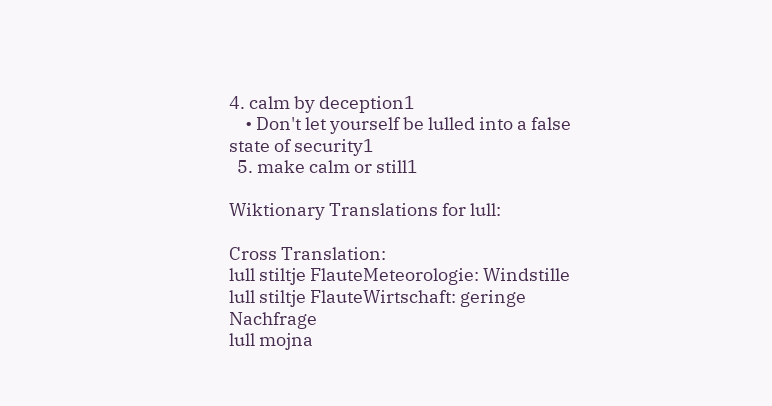4. calm by deception1
    • Don't let yourself be lulled into a false state of security1
  5. make calm or still1

Wiktionary Translations for lull:

Cross Translation:
lull stiltje FlauteMeteorologie: Windstille
lull stiltje FlauteWirtschaft: geringe Nachfrage
lull mojna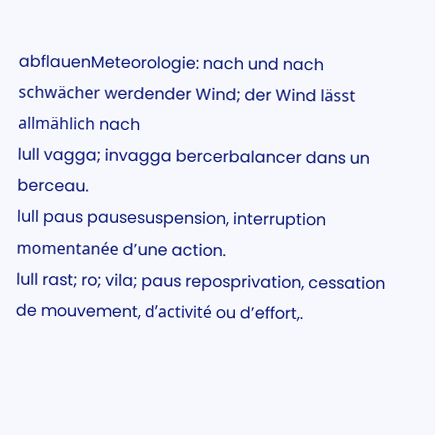abflauenMeteorologie: nach und nach schwächer werdender Wind; der Wind lässt allmählich nach
lull vagga; invagga bercerbalancer dans un berceau.
lull paus pausesuspension, interruption momentanée d’une action.
lull rast; ro; vila; paus reposprivation, cessation de mouvement, d’activité ou d’effort,.